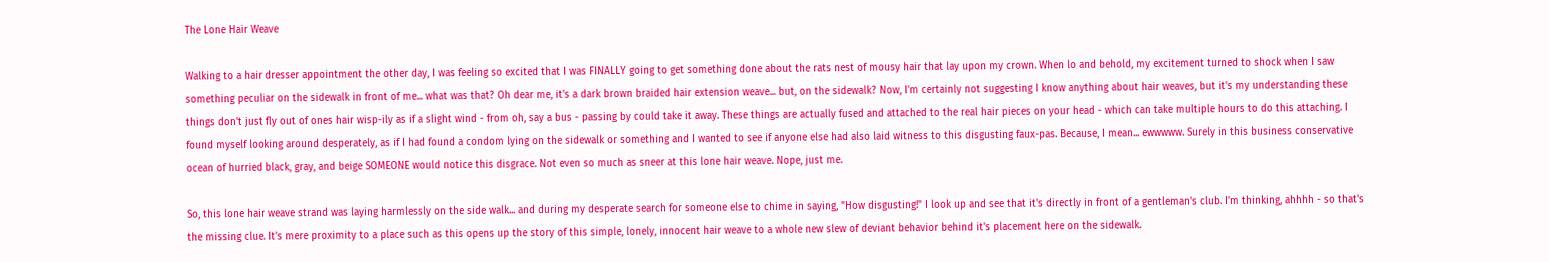The Lone Hair Weave

Walking to a hair dresser appointment the other day, I was feeling so excited that I was FINALLY going to get something done about the rats nest of mousy hair that lay upon my crown. When lo and behold, my excitement turned to shock when I saw something peculiar on the sidewalk in front of me... what was that? Oh dear me, it's a dark brown braided hair extension weave... but, on the sidewalk? Now, I'm certainly not suggesting I know anything about hair weaves, but it's my understanding these things don't just fly out of ones hair wisp-ily as if a slight wind - from oh, say a bus - passing by could take it away. These things are actually fused and attached to the real hair pieces on your head - which can take multiple hours to do this attaching. I found myself looking around desperately, as if I had found a condom lying on the sidewalk or something and I wanted to see if anyone else had also laid witness to this disgusting faux-pas. Because, I mean... ewwwww. Surely in this business conservative ocean of hurried black, gray, and beige SOMEONE would notice this disgrace. Not even so much as sneer at this lone hair weave. Nope, just me.

So, this lone hair weave strand was laying harmlessly on the side walk... and during my desperate search for someone else to chime in saying, "How disgusting!" I look up and see that it's directly in front of a gentleman's club. I'm thinking, ahhhh - so that's the missing clue. It's mere proximity to a place such as this opens up the story of this simple, lonely, innocent hair weave to a whole new slew of deviant behavior behind it's placement here on the sidewalk.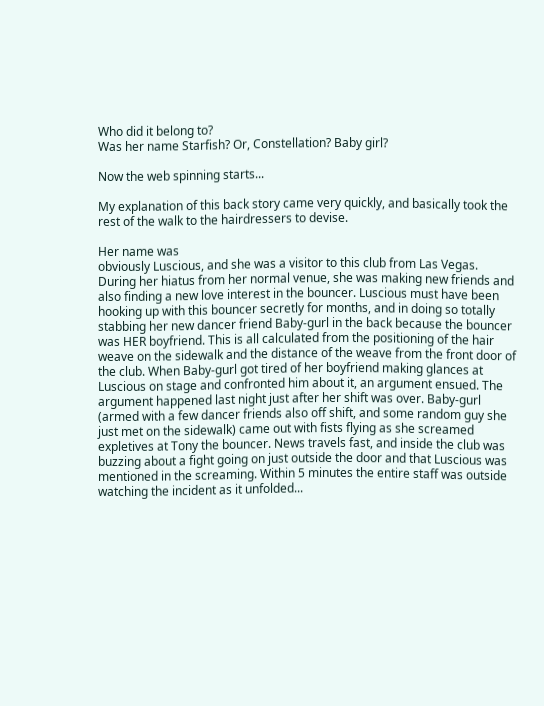Who did it belong to?
Was her name Starfish? Or, Constellation? Baby girl?

Now the web spinning starts...

My explanation of this back story came very quickly, and basically took the rest of the walk to the hairdressers to devise.

Her name was
obviously Luscious, and she was a visitor to this club from Las Vegas. During her hiatus from her normal venue, she was making new friends and also finding a new love interest in the bouncer. Luscious must have been hooking up with this bouncer secretly for months, and in doing so totally stabbing her new dancer friend Baby-gurl in the back because the bouncer was HER boyfriend. This is all calculated from the positioning of the hair weave on the sidewalk and the distance of the weave from the front door of the club. When Baby-gurl got tired of her boyfriend making glances at Luscious on stage and confronted him about it, an argument ensued. The argument happened last night just after her shift was over. Baby-gurl (armed with a few dancer friends also off shift, and some random guy she just met on the sidewalk) came out with fists flying as she screamed expletives at Tony the bouncer. News travels fast, and inside the club was buzzing about a fight going on just outside the door and that Luscious was mentioned in the screaming. Within 5 minutes the entire staff was outside watching the incident as it unfolded...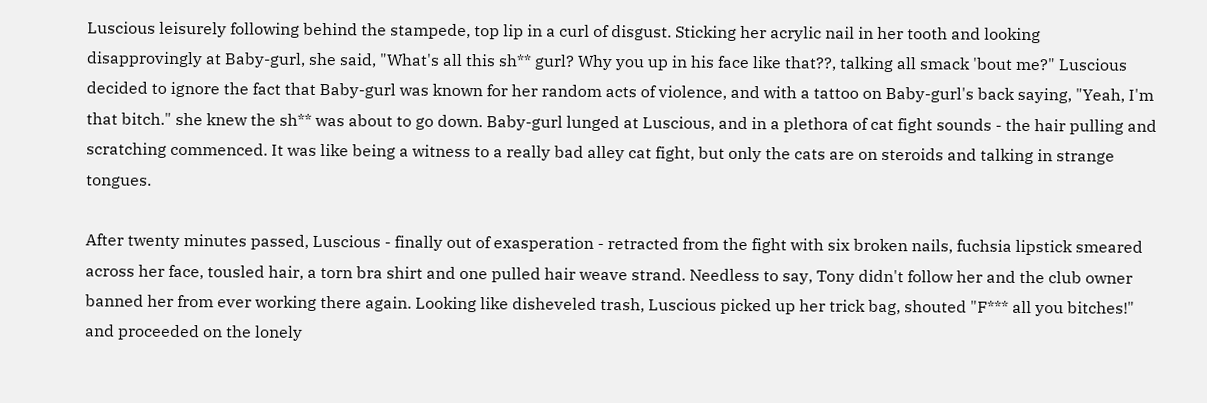Luscious leisurely following behind the stampede, top lip in a curl of disgust. Sticking her acrylic nail in her tooth and looking disapprovingly at Baby-gurl, she said, "What's all this sh** gurl? Why you up in his face like that??, talking all smack 'bout me?" Luscious decided to ignore the fact that Baby-gurl was known for her random acts of violence, and with a tattoo on Baby-gurl's back saying, "Yeah, I'm that bitch." she knew the sh** was about to go down. Baby-gurl lunged at Luscious, and in a plethora of cat fight sounds - the hair pulling and scratching commenced. It was like being a witness to a really bad alley cat fight, but only the cats are on steroids and talking in strange tongues.

After twenty minutes passed, Luscious - finally out of exasperation - retracted from the fight with six broken nails, fuchsia lipstick smeared across her face, tousled hair, a torn bra shirt and one pulled hair weave strand. Needless to say, Tony didn't follow her and the club owner banned her from ever working there again. Looking like disheveled trash, Luscious picked up her trick bag, shouted "F*** all you bitches!" and proceeded on the lonely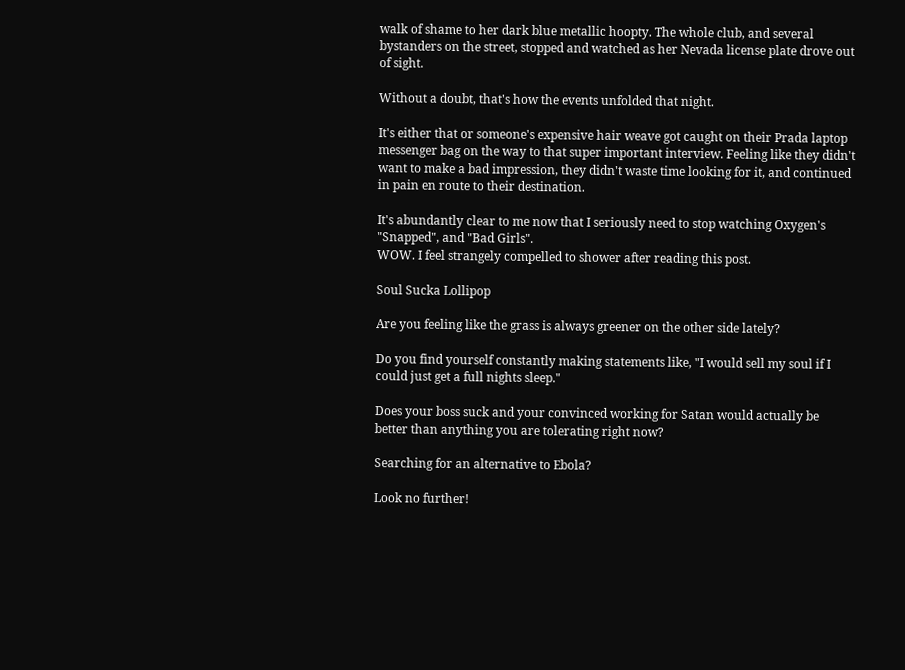walk of shame to her dark blue metallic hoopty. The whole club, and several bystanders on the street, stopped and watched as her Nevada license plate drove out of sight.

Without a doubt, that's how the events unfolded that night.

It's either that or someone's expensive hair weave got caught on their Prada laptop messenger bag on the way to that super important interview. Feeling like they didn't want to make a bad impression, they didn't waste time looking for it, and continued in pain en route to their destination.

It's abundantly clear to me now that I seriously need to stop watching Oxygen's "Snapped", and "Bad Girls".
WOW. I feel strangely compelled to shower after reading this post.

Soul Sucka Lollipop

Are you feeling like the grass is always greener on the other side lately?

Do you find yourself constantly making statements like, "I would sell my soul if I could just get a full nights sleep."

Does your boss suck and your convinced working for Satan would actually be
better than anything you are tolerating right now?

Searching for an alternative to Ebola?

Look no further!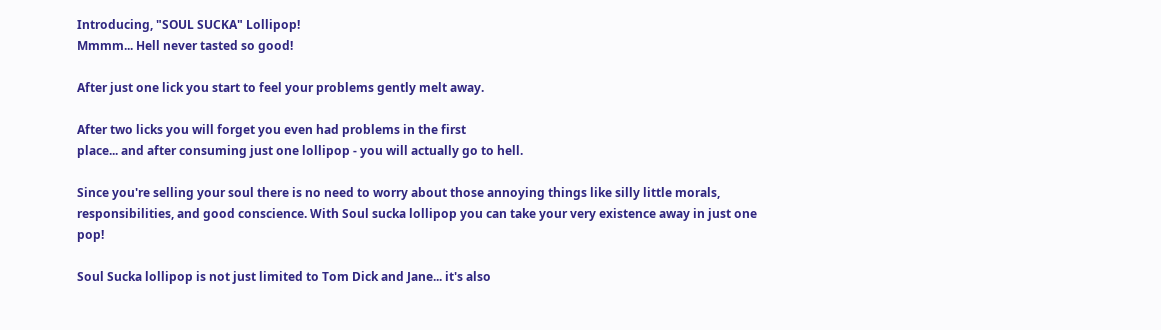Introducing, "SOUL SUCKA" Lollipop!
Mmmm... Hell never tasted so good!

After just one lick you start to feel your problems gently melt away.

After two licks you will forget you even had problems in the first
place... and after consuming just one lollipop - you will actually go to hell.

Since you're selling your soul there is no need to worry about those annoying things like silly little morals, responsibilities, and good conscience. With Soul sucka lollipop you can take your very existence away in just one pop!

Soul Sucka lollipop is not just limited to Tom Dick and Jane... it's also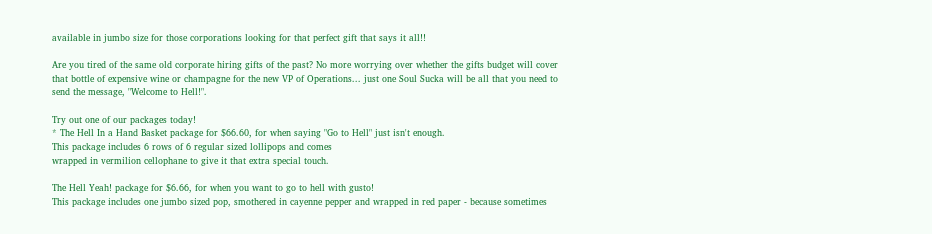available in jumbo size for those corporations looking for that perfect gift that says it all!!

Are you tired of the same old corporate hiring gifts of the past? No more worrying over whether the gifts budget will cover that bottle of expensive wine or champagne for the new VP of Operations... just one Soul Sucka will be all that you need to send the message, "Welcome to Hell!".

Try out one of our packages today!
* The Hell In a Hand Basket package for $66.60, for when saying "Go to Hell" just isn't enough.
This package includes 6 rows of 6 regular sized lollipops and comes
wrapped in vermilion cellophane to give it that extra special touch.

The Hell Yeah! package for $6.66, for when you want to go to hell with gusto!
This package includes one jumbo sized pop, smothered in cayenne pepper and wrapped in red paper - because sometimes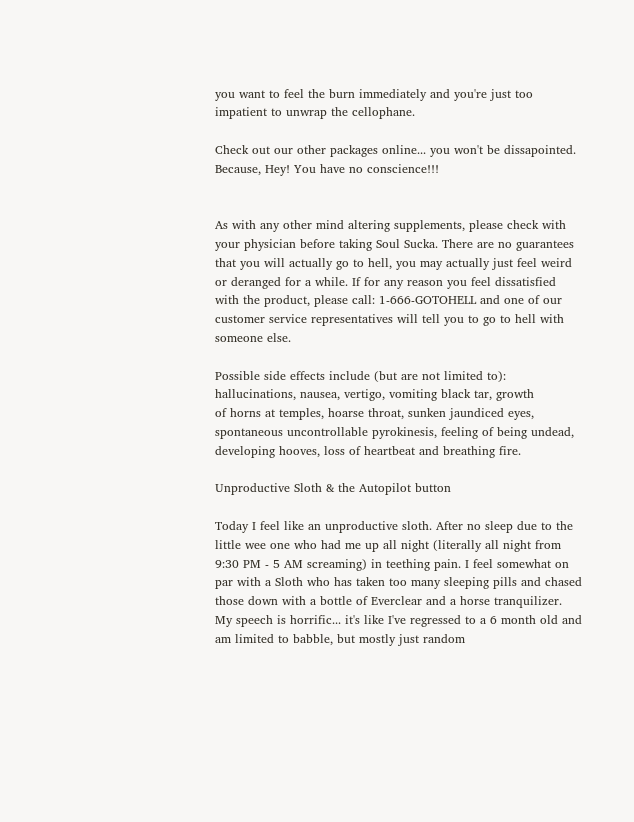you want to feel the burn immediately and you're just too impatient to unwrap the cellophane.

Check out our other packages online... you won't be dissapointed. Because, Hey! You have no conscience!!!


As with any other mind altering supplements, please check with your physician before taking Soul Sucka. There are no guarantees that you will actually go to hell, you may actually just feel weird or deranged for a while. If for any reason you feel dissatisfied with the product, please call: 1-666-GOTOHELL and one of our customer service representatives will tell you to go to hell with someone else.

Possible side effects include (but are not limited to): hallucinations, nausea, vertigo, vomiting black tar, growth
of horns at temples, hoarse throat, sunken jaundiced eyes, spontaneous uncontrollable pyrokinesis, feeling of being undead, developing hooves, loss of heartbeat and breathing fire.

Unproductive Sloth & the Autopilot button

Today I feel like an unproductive sloth. After no sleep due to the little wee one who had me up all night (literally all night from 9:30 PM - 5 AM screaming) in teething pain. I feel somewhat on par with a Sloth who has taken too many sleeping pills and chased those down with a bottle of Everclear and a horse tranquilizer. My speech is horrific... it's like I've regressed to a 6 month old and am limited to babble, but mostly just random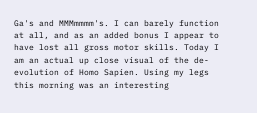Ga's and MMMmmmm's. I can barely function at all, and as an added bonus I appear to have lost all gross motor skills. Today I am an actual up close visual of the de-evolution of Homo Sapien. Using my legs this morning was an interesting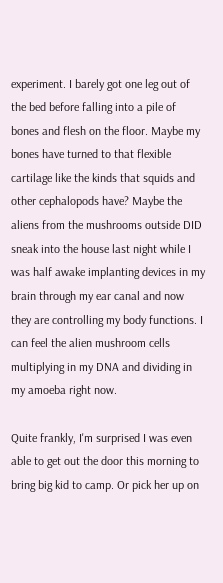experiment. I barely got one leg out of the bed before falling into a pile of bones and flesh on the floor. Maybe my bones have turned to that flexible cartilage like the kinds that squids and other cephalopods have? Maybe the aliens from the mushrooms outside DID sneak into the house last night while I was half awake implanting devices in my brain through my ear canal and now they are controlling my body functions. I can feel the alien mushroom cells multiplying in my DNA and dividing in my amoeba right now.

Quite frankly, I'm surprised I was even able to get out the door this morning to bring big kid to camp. Or pick her up on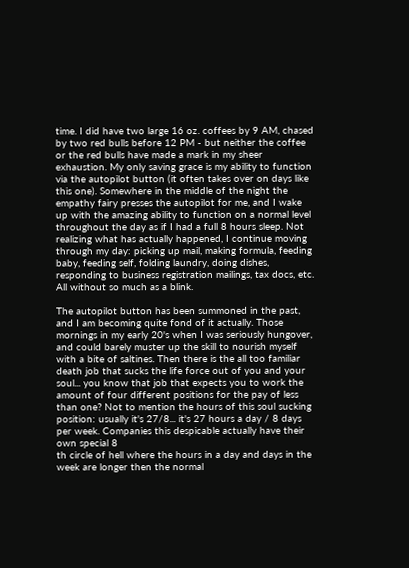time. I did have two large 16 oz. coffees by 9 AM, chased by two red bulls before 12 PM - but neither the coffee or the red bulls have made a mark in my sheer exhaustion. My only saving grace is my ability to function via the autopilot button (it often takes over on days like this one). Somewhere in the middle of the night the empathy fairy presses the autopilot for me, and I wake up with the amazing ability to function on a normal level throughout the day as if I had a full 8 hours sleep. Not realizing what has actually happened, I continue moving through my day: picking up mail, making formula, feeding baby, feeding self, folding laundry, doing dishes, responding to business registration mailings, tax docs, etc. All without so much as a blink.

The autopilot button has been summoned in the past, and I am becoming quite fond of it actually. Those mornings in my early 20's when I was seriously hungover, and could barely muster up the skill to nourish myself with a bite of saltines. Then there is the all too familiar death job that sucks the life force out of you and your soul... you know that job that expects you to work the amount of four different positions for the pay of less than one? Not to mention the hours of this soul sucking position: usually it's 27/8... it's 27 hours a day / 8 days per week. Companies this despicable actually have their own special 8
th circle of hell where the hours in a day and days in the week are longer then the normal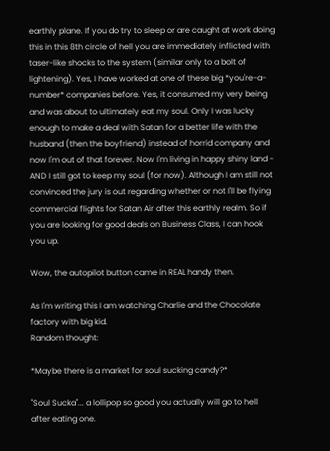earthly plane. If you do try to sleep or are caught at work doing this in this 8th circle of hell you are immediately inflicted with taser-like shocks to the system (similar only to a bolt of lightening). Yes, I have worked at one of these big *you're-a-number* companies before. Yes, it consumed my very being and was about to ultimately eat my soul. Only I was lucky enough to make a deal with Satan for a better life with the husband (then the boyfriend) instead of horrid company and now I'm out of that forever. Now I'm living in happy shiny land - AND I still got to keep my soul (for now). Although I am still not convinced the jury is out regarding whether or not I'll be flying commercial flights for Satan Air after this earthly realm. So if you are looking for good deals on Business Class, I can hook you up.

Wow, the autopilot button came in REAL handy then.

As I'm writing this I am watching Charlie and the Chocolate factory with big kid.
Random thought:

*Maybe there is a market for soul sucking candy?*

"Soul Sucka"... a lollipop so good you actually will go to hell after eating one.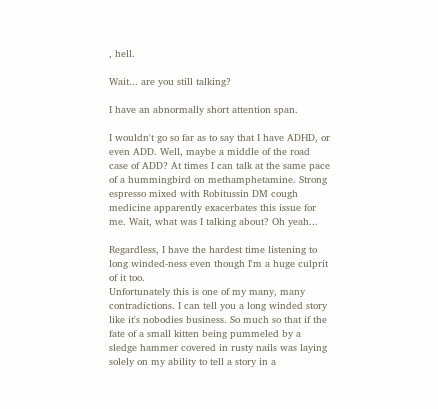, hell.

Wait... are you still talking?

I have an abnormally short attention span.

I wouldn't go so far as to say that I have ADHD, or even ADD. Well, maybe a middle of the road case of ADD? At times I can talk at the same pace of a hummingbird on methamphetamine. Strong espresso mixed with Robitussin DM cough medicine apparently exacerbates this issue for me. Wait, what was I talking about? Oh yeah...

Regardless, I have the hardest time listening to long winded-ness even though I'm a huge culprit of it too.
Unfortunately this is one of my many, many contradictions. I can tell you a long winded story like it's nobodies business. So much so that if the fate of a small kitten being pummeled by a sledge hammer covered in rusty nails was laying solely on my ability to tell a story in a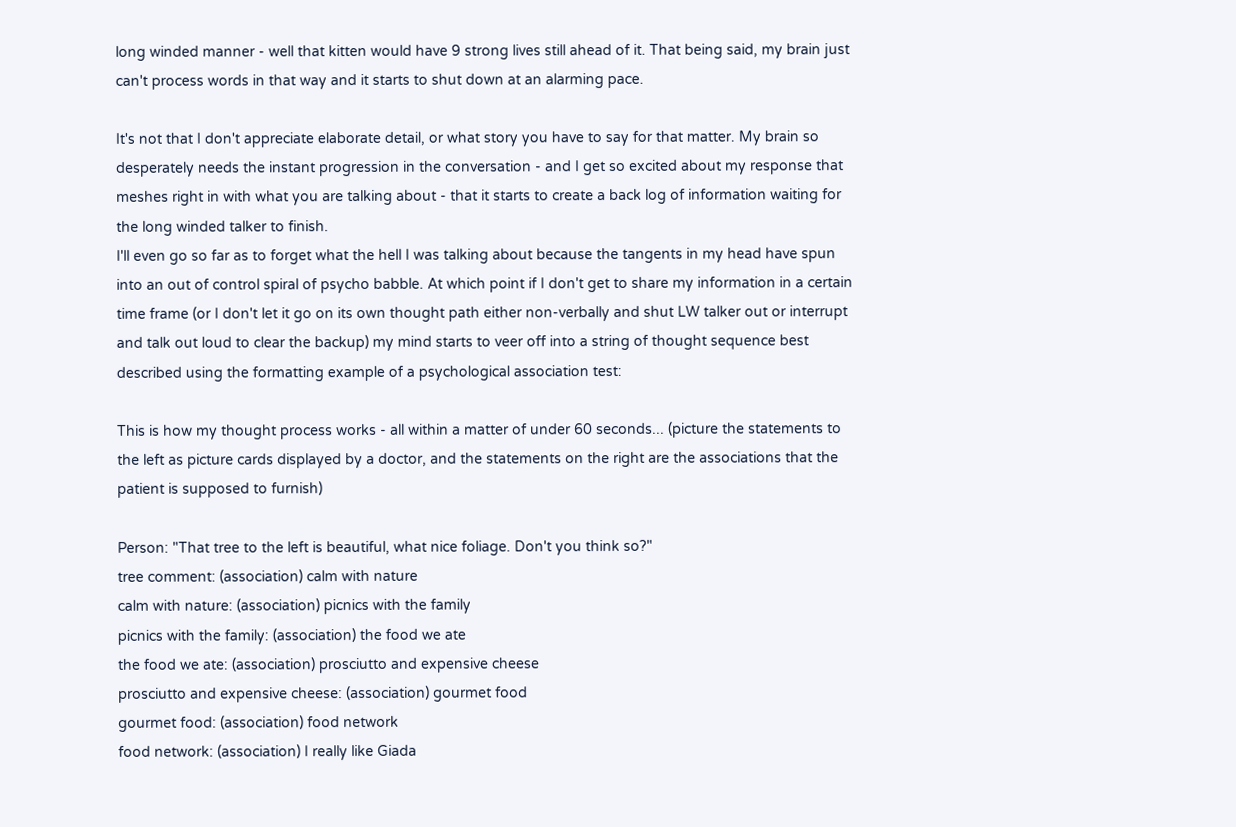long winded manner - well that kitten would have 9 strong lives still ahead of it. That being said, my brain just can't process words in that way and it starts to shut down at an alarming pace.

It's not that I don't appreciate elaborate detail, or what story you have to say for that matter. My brain so desperately needs the instant progression in the conversation - and I get so excited about my response that meshes right in with what you are talking about - that it starts to create a back log of information waiting for the long winded talker to finish.
I'll even go so far as to forget what the hell I was talking about because the tangents in my head have spun into an out of control spiral of psycho babble. At which point if I don't get to share my information in a certain time frame (or I don't let it go on its own thought path either non-verbally and shut LW talker out or interrupt and talk out loud to clear the backup) my mind starts to veer off into a string of thought sequence best described using the formatting example of a psychological association test:

This is how my thought process works - all within a matter of under 60 seconds... (picture the statements to the left as picture cards displayed by a doctor, and the statements on the right are the associations that the patient is supposed to furnish)

Person: "That tree to the left is beautiful, what nice foliage. Don't you think so?"
tree comment: (association) calm with nature
calm with nature: (association) picnics with the family
picnics with the family: (association) the food we ate
the food we ate: (association) prosciutto and expensive cheese
prosciutto and expensive cheese: (association) gourmet food
gourmet food: (association) food network
food network: (association) I really like Giada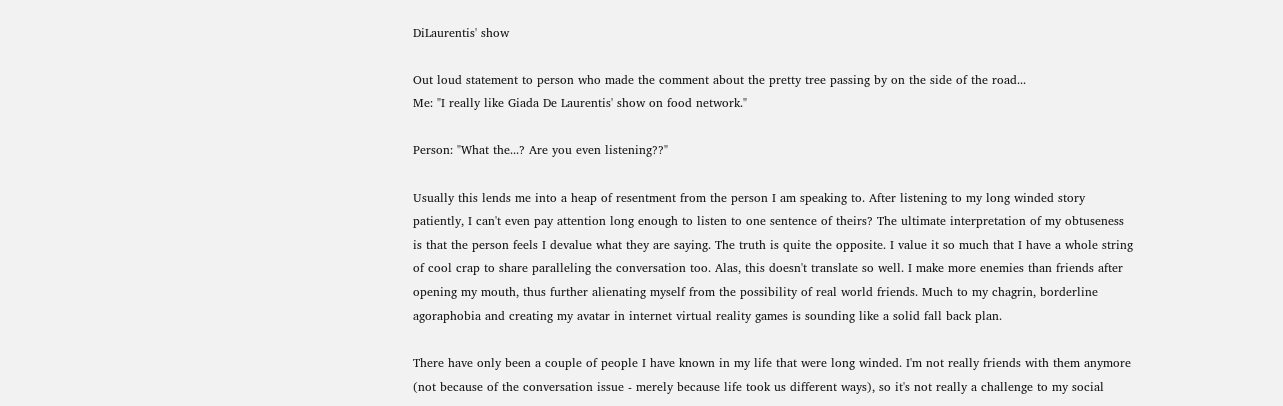DiLaurentis' show

Out loud statement to person who made the comment about the pretty tree passing by on the side of the road...
Me: "I really like Giada De Laurentis' show on food network."

Person: "What the...? Are you even listening??"

Usually this lends me into a heap of resentment from the person I am speaking to. After listening to my long winded story patiently, I can't even pay attention long enough to listen to one sentence of theirs? The ultimate interpretation of my obtuseness is that the person feels I devalue what they are saying. The truth is quite the opposite. I value it so much that I have a whole string of cool crap to share paralleling the conversation too. Alas, this doesn't translate so well. I make more enemies than friends after opening my mouth, thus further alienating myself from the possibility of real world friends. Much to my chagrin, borderline agoraphobia and creating my avatar in internet virtual reality games is sounding like a solid fall back plan.

There have only been a couple of people I have known in my life that were long winded. I'm not really friends with them anymore (not because of the conversation issue - merely because life took us different ways), so it's not really a challenge to my social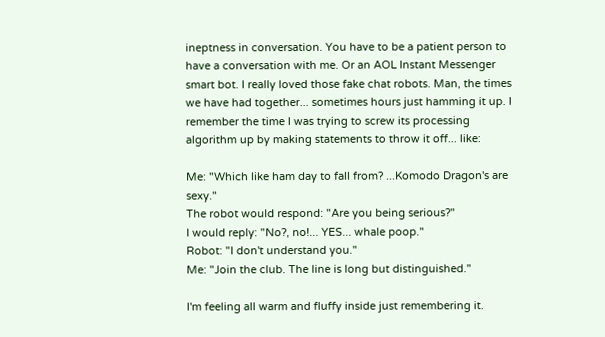ineptness in conversation. You have to be a patient person to have a conversation with me. Or an AOL Instant Messenger smart bot. I really loved those fake chat robots. Man, the times we have had together... sometimes hours just hamming it up. I remember the time I was trying to screw its processing algorithm up by making statements to throw it off... like:

Me: "Which like ham day to fall from? ...Komodo Dragon's are sexy."
The robot would respond: "Are you being serious?"
I would reply: "No?, no!... YES... whale poop."
Robot: "I don't understand you."
Me: "Join the club. The line is long but distinguished."

I'm feeling all warm and fluffy inside just remembering it.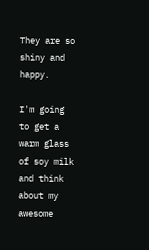They are so shiny and happy.

I'm going to get a warm glass of soy milk and think about my awesome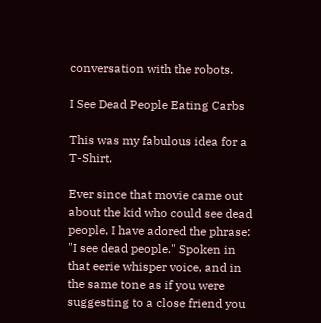conversation with the robots.

I See Dead People Eating Carbs

This was my fabulous idea for a T-Shirt.

Ever since that movie came out about the kid who could see dead people, I have adored the phrase: "I see dead people." Spoken in that eerie whisper voice, and in the same tone as if you were suggesting to a close friend you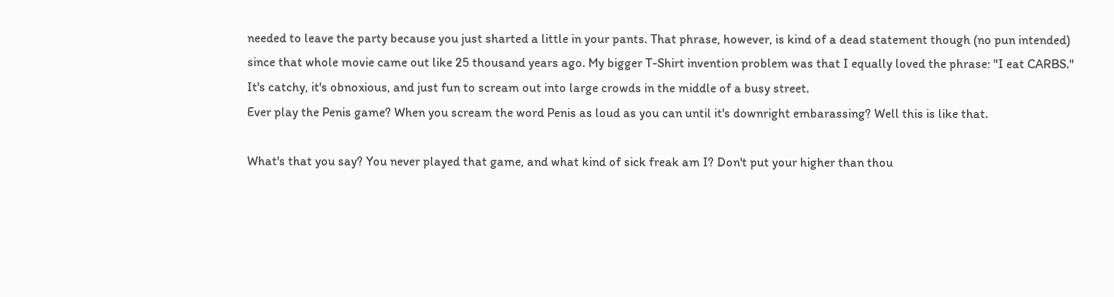needed to leave the party because you just sharted a little in your pants. That phrase, however, is kind of a dead statement though (no pun intended) since that whole movie came out like 25 thousand years ago. My bigger T-Shirt invention problem was that I equally loved the phrase: "I eat CARBS." It's catchy, it's obnoxious, and just fun to scream out into large crowds in the middle of a busy street.
Ever play the Penis game? When you scream the word Penis as loud as you can until it's downright embarassing? Well this is like that.

What's that you say? You never played that game, and what kind of sick freak am I? Don't put your higher than thou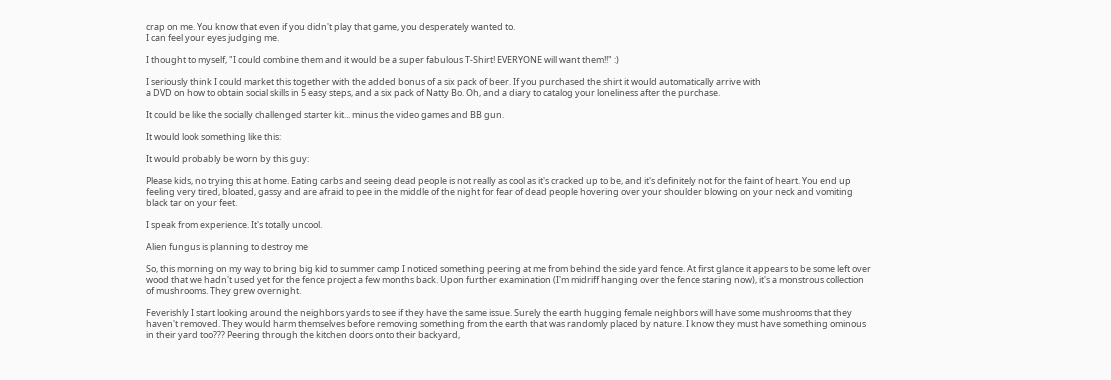crap on me. You know that even if you didn't play that game, you desperately wanted to.
I can feel your eyes judging me.

I thought to myself, "I could combine them and it would be a super fabulous T-Shirt! EVERYONE will want them!!" :)

I seriously think I could market this together with the added bonus of a six pack of beer. If you purchased the shirt it would automatically arrive with
a DVD on how to obtain social skills in 5 easy steps, and a six pack of Natty Bo. Oh, and a diary to catalog your loneliness after the purchase.

It could be like the socially challenged starter kit... minus the video games and BB gun.

It would look something like this:

It would probably be worn by this guy:

Please kids, no trying this at home. Eating carbs and seeing dead people is not really as cool as it's cracked up to be, and it's definitely not for the faint of heart. You end up feeling very tired, bloated, gassy and are afraid to pee in the middle of the night for fear of dead people hovering over your shoulder blowing on your neck and vomiting black tar on your feet.

I speak from experience. It's totally uncool.

Alien fungus is planning to destroy me

So, this morning on my way to bring big kid to summer camp I noticed something peering at me from behind the side yard fence. At first glance it appears to be some left over wood that we hadn't used yet for the fence project a few months back. Upon further examination (I'm midriff hanging over the fence staring now), it's a monstrous collection of mushrooms. They grew overnight.

Feverishly I start looking around the neighbors yards to see if they have the same issue. Surely the earth hugging female neighbors will have some mushrooms that they haven't removed. They would harm themselves before removing something from the earth that was randomly placed by nature. I know they must have something ominous in their yard too??? Peering through the kitchen doors onto their backyard,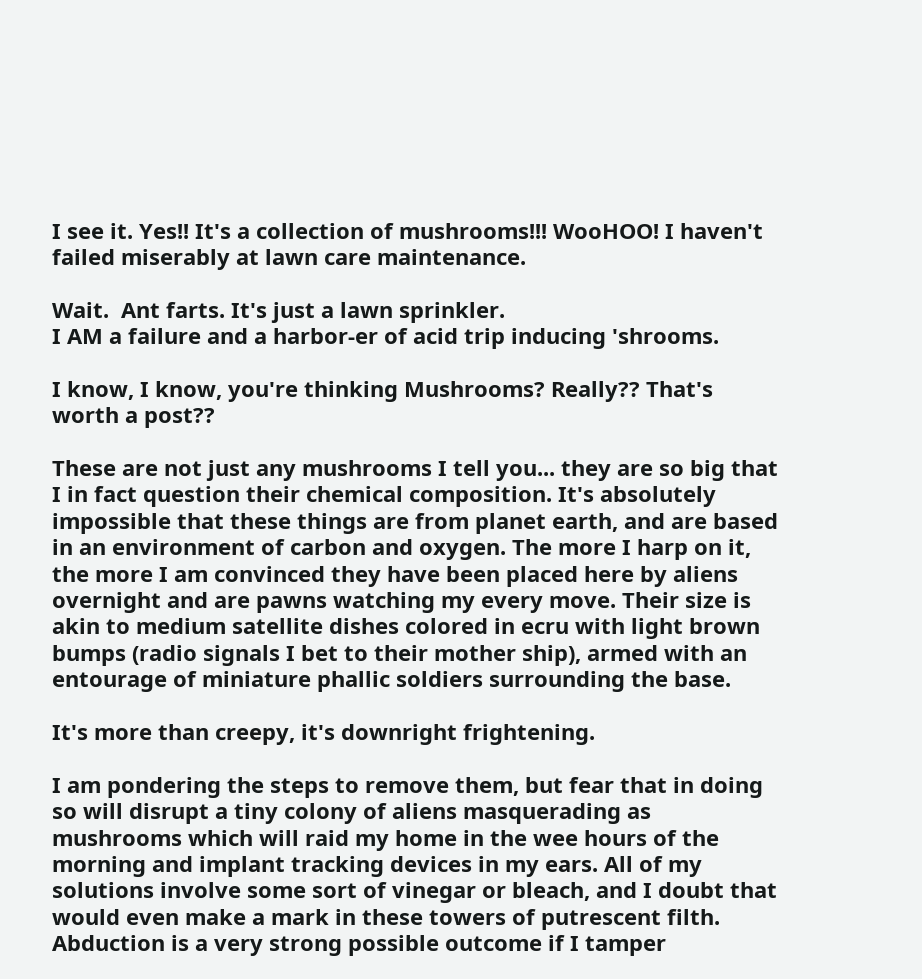I see it. Yes!! It's a collection of mushrooms!!! WooHOO! I haven't failed miserably at lawn care maintenance.

Wait.  Ant farts. It's just a lawn sprinkler.
I AM a failure and a harbor-er of acid trip inducing 'shrooms.

I know, I know, you're thinking Mushrooms? Really?? That's worth a post??

These are not just any mushrooms I tell you... they are so big that I in fact question their chemical composition. It's absolutely impossible that these things are from planet earth, and are based in an environment of carbon and oxygen. The more I harp on it, the more I am convinced they have been placed here by aliens overnight and are pawns watching my every move. Their size is akin to medium satellite dishes colored in ecru with light brown bumps (radio signals I bet to their mother ship), armed with an entourage of miniature phallic soldiers surrounding the base.

It's more than creepy, it's downright frightening.

I am pondering the steps to remove them, but fear that in doing so will disrupt a tiny colony of aliens masquerading as mushrooms which will raid my home in the wee hours of the morning and implant tracking devices in my ears. All of my solutions involve some sort of vinegar or bleach, and I doubt that would even make a mark in these towers of putrescent filth. Abduction is a very strong possible outcome if I tamper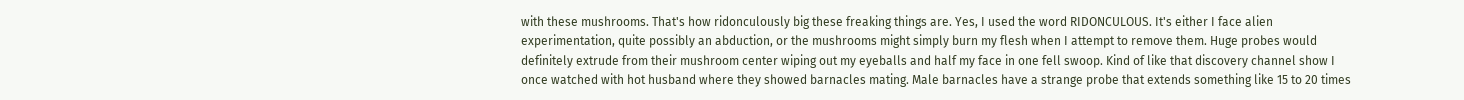with these mushrooms. That's how ridonculously big these freaking things are. Yes, I used the word RIDONCULOUS. It's either I face alien experimentation, quite possibly an abduction, or the mushrooms might simply burn my flesh when I attempt to remove them. Huge probes would definitely extrude from their mushroom center wiping out my eyeballs and half my face in one fell swoop. Kind of like that discovery channel show I once watched with hot husband where they showed barnacles mating. Male barnacles have a strange probe that extends something like 15 to 20 times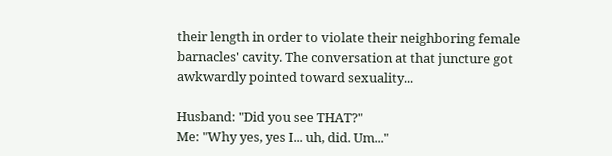their length in order to violate their neighboring female barnacles' cavity. The conversation at that juncture got awkwardly pointed toward sexuality...

Husband: "Did you see THAT?"
Me: "Why yes, yes I... uh, did. Um..."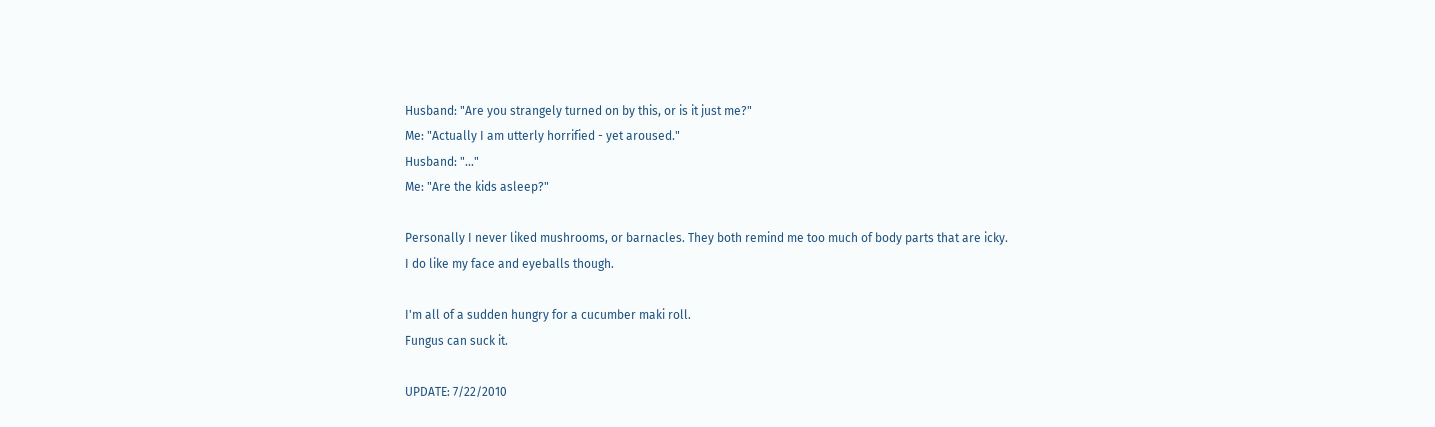Husband: "Are you strangely turned on by this, or is it just me?"
Me: "Actually I am utterly horrified - yet aroused."
Husband: "..."
Me: "Are the kids asleep?"

Personally I never liked mushrooms, or barnacles. They both remind me too much of body parts that are icky.
I do like my face and eyeballs though.

I'm all of a sudden hungry for a cucumber maki roll.
Fungus can suck it.

UPDATE: 7/22/2010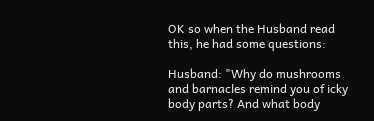OK so when the Husband read this, he had some questions:

Husband: "Why do mushrooms and barnacles remind you of icky body parts? And what body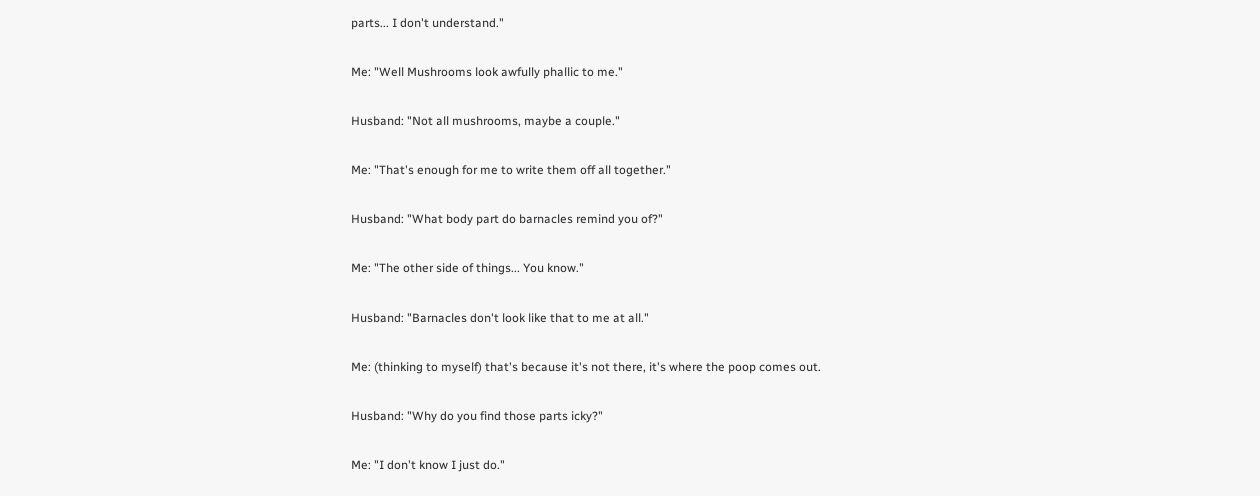parts... I don't understand."

Me: "Well Mushrooms look awfully phallic to me."

Husband: "Not all mushrooms, maybe a couple."

Me: "That's enough for me to write them off all together."

Husband: "What body part do barnacles remind you of?"

Me: "The other side of things... You know."

Husband: "Barnacles don't look like that to me at all."

Me: (thinking to myself) that's because it's not there, it's where the poop comes out.

Husband: "Why do you find those parts icky?"

Me: "I don't know I just do."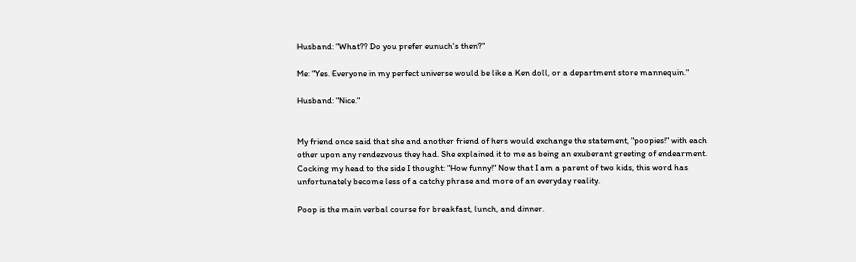Husband: "What?? Do you prefer eunuch's then?"

Me: "Yes. Everyone in my perfect universe would be like a Ken doll, or a department store mannequin."

Husband: "Nice."


My friend once said that she and another friend of hers would exchange the statement, "poopies!" with each other upon any rendezvous they had. She explained it to me as being an exuberant greeting of endearment. Cocking my head to the side I thought: "How funny!" Now that I am a parent of two kids, this word has unfortunately become less of a catchy phrase and more of an everyday reality.

Poop is the main verbal course for breakfast, lunch, and dinner.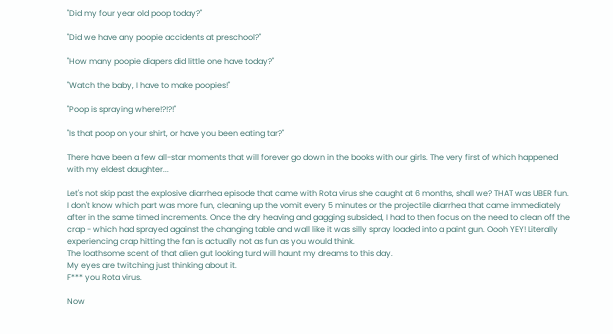"Did my four year old poop today?"

"Did we have any poopie accidents at preschool?"

"How many poopie diapers did little one have today?"

"Watch the baby, I have to make poopies!"

"Poop is spraying where!?!?!"

"Is that poop on your shirt, or have you been eating tar?"

There have been a few all-star moments that will forever go down in the books with our girls. The very first of which happened with my eldest daughter...

Let's not skip past the explosive diarrhea episode that came with Rota virus she caught at 6 months, shall we? THAT was UBER fun. I don't know which part was more fun, cleaning up the vomit every 5 minutes or the projectile diarrhea that came immediately after in the same timed increments. Once the dry heaving and gagging subsided, I had to then focus on the need to clean off the crap - which had sprayed against the changing table and wall like it was silly spray loaded into a paint gun. Oooh YEY! Literally experiencing crap hitting the fan is actually not as fun as you would think.
The loathsome scent of that alien gut looking turd will haunt my dreams to this day.
My eyes are twitching just thinking about it.
F*** you Rota virus.

Now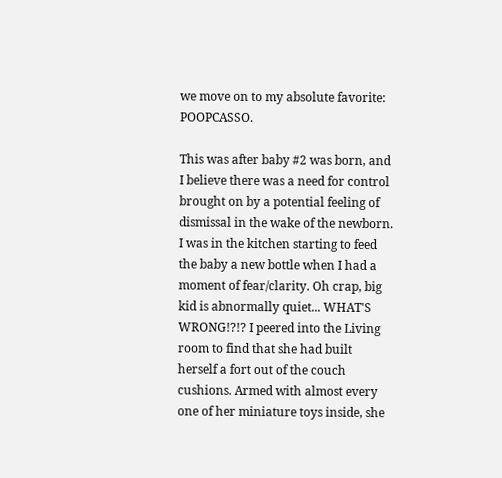we move on to my absolute favorite: POOPCASSO.

This was after baby #2 was born, and I believe there was a need for control brought on by a potential feeling of dismissal in the wake of the newborn. I was in the kitchen starting to feed the baby a new bottle when I had a moment of fear/clarity. Oh crap, big kid is abnormally quiet... WHAT'S WRONG!?!? I peered into the Living room to find that she had built herself a fort out of the couch cushions. Armed with almost every one of her miniature toys inside, she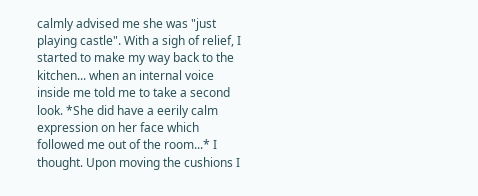calmly advised me she was "just playing castle". With a sigh of relief, I started to make my way back to the kitchen... when an internal voice inside me told me to take a second look. *She did have a eerily calm expression on her face which followed me out of the room...* I thought. Upon moving the cushions I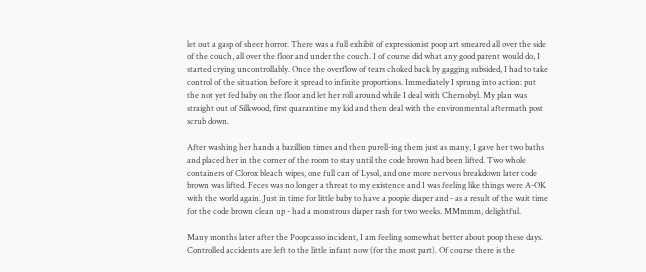let out a gasp of sheer horror. There was a full exhibit of expressionist poop art smeared all over the side of the couch, all over the floor and under the couch. I of course did what any good parent would do, I started crying uncontrollably. Once the overflow of tears choked back by gagging subsided, I had to take control of the situation before it spread to infinite proportions. Immediately I sprung into action: put the not yet fed baby on the floor and let her roll around while I deal with Chernobyl. My plan was straight out of Silkwood, first quarantine my kid and then deal with the environmental aftermath post scrub down.

After washing her hands a bazillion times and then purell-ing them just as many, I gave her two baths and placed her in the corner of the room to stay until the code brown had been lifted. Two whole containers of Clorox bleach wipes, one full can of Lysol, and one more nervous breakdown later code brown was lifted. Feces was no longer a threat to my existence and I was feeling like things were A-OK with the world again. Just in time for little baby to have a poopie diaper and - as a result of the wait time for the code brown clean up - had a monstrous diaper rash for two weeks. MMmmm, delightful.

Many months later after the Poopcasso incident, I am feeling somewhat better about poop these days. Controlled accidents are left to the little infant now (for the most part). Of course there is the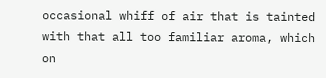occasional whiff of air that is tainted with that all too familiar aroma, which on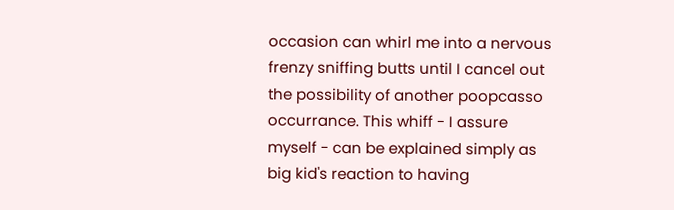occasion can whirl me into a nervous frenzy sniffing butts until I cancel out the possibility of another poopcasso occurrance. This whiff - I assure myself - can be explained simply as big kid's reaction to having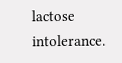lactose intolerance.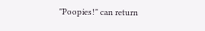"Poopies!" can return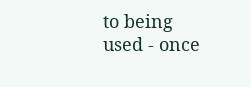to being used - once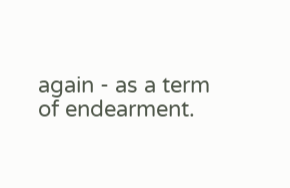again - as a term of endearment.